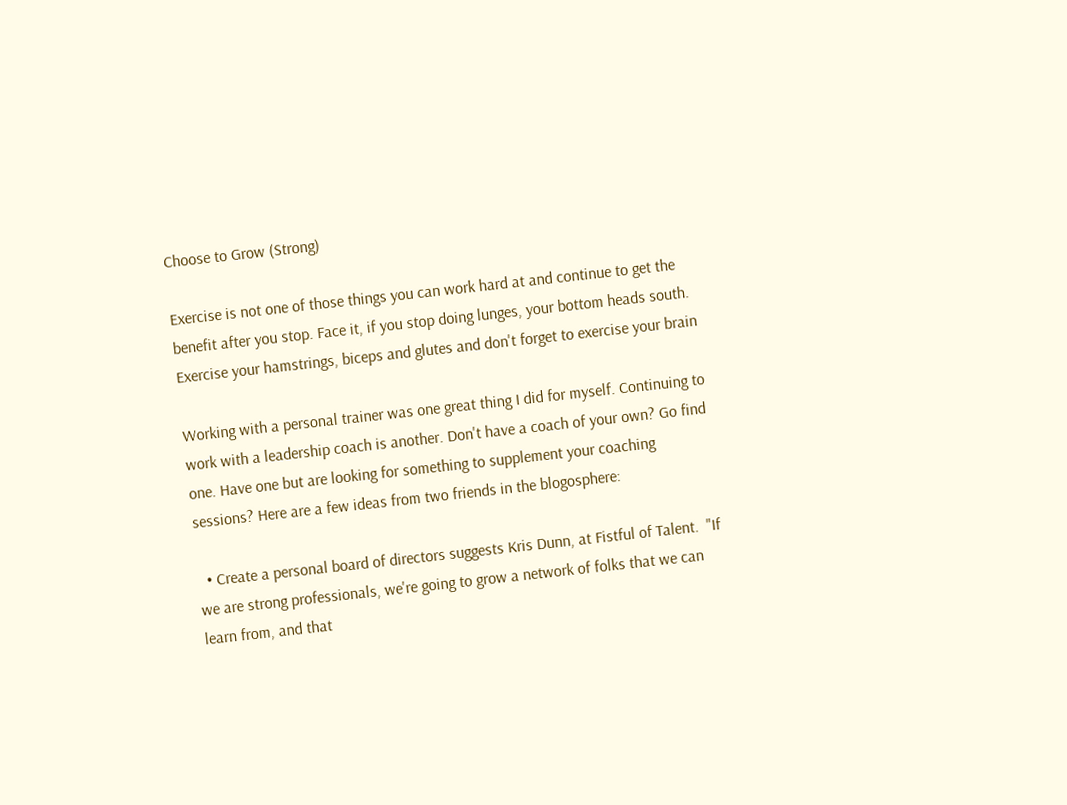Choose to Grow (Strong)

Exercise is not one of those things you can work hard at and continue to get the benefit after you stop. Face it, if you stop doing lunges, your bottom heads south. Exercise your hamstrings, biceps and glutes and don't forget to exercise your brain

Working with a personal trainer was one great thing I did for myself. Continuing to work with a leadership coach is another. Don't have a coach of your own? Go find one. Have one but are looking for something to supplement your coaching sessions? Here are a few ideas from two friends in the blogosphere:

  • Create a personal board of directors suggests Kris Dunn, at Fistful of Talent.  "If we are strong professionals, we're going to grow a network of folks that we can learn from, and that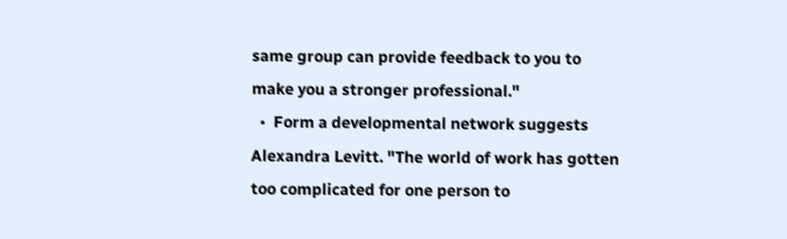same group can provide feedback to you to make you a stronger professional."
  •  Form a developmental network suggests Alexandra Levitt. "The world of work has gotten too complicated for one person to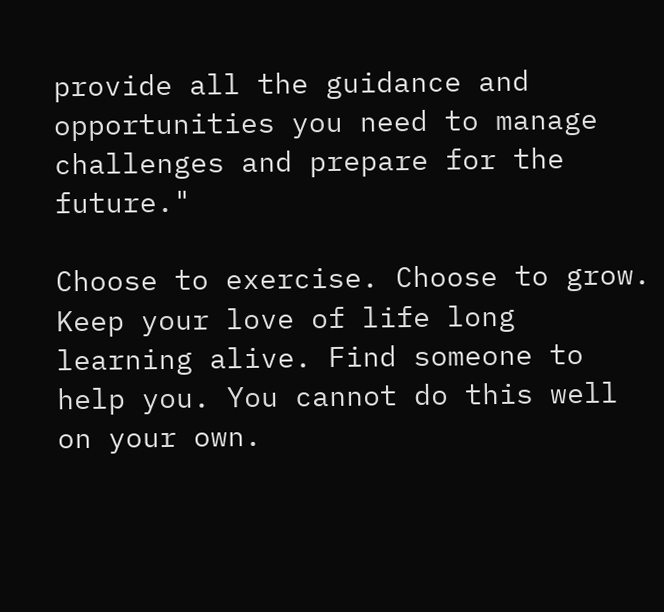provide all the guidance and opportunities you need to manage challenges and prepare for the future."

Choose to exercise. Choose to grow. Keep your love of life long learning alive. Find someone to help you. You cannot do this well on your own.